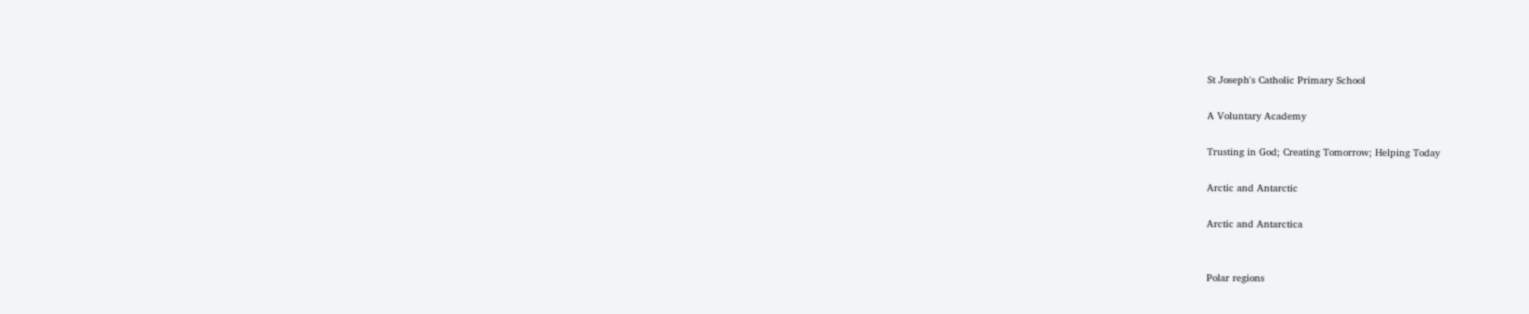St Joseph's Catholic Primary School

A Voluntary Academy

Trusting in God; Creating Tomorrow; Helping Today

Arctic and Antarctic

Arctic and Antarctica


Polar regions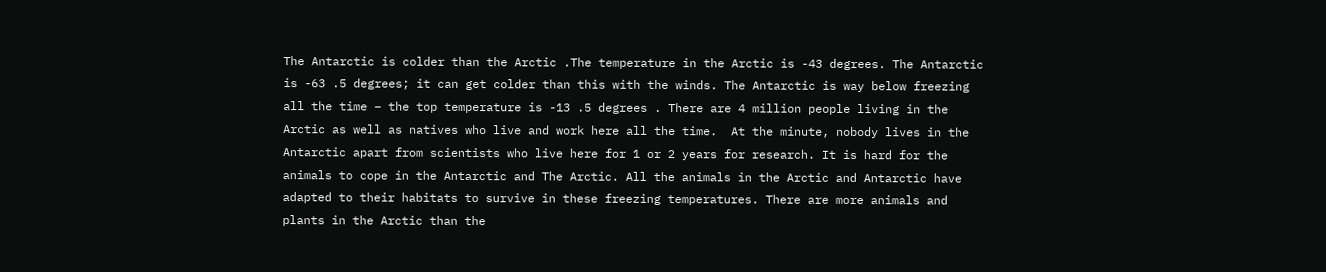The Antarctic is colder than the Arctic .The temperature in the Arctic is -43 degrees. The Antarctic is -63 .5 degrees; it can get colder than this with the winds. The Antarctic is way below freezing all the time – the top temperature is -13 .5 degrees . There are 4 million people living in the Arctic as well as natives who live and work here all the time.  At the minute, nobody lives in the Antarctic apart from scientists who live here for 1 or 2 years for research. It is hard for the animals to cope in the Antarctic and The Arctic. All the animals in the Arctic and Antarctic have adapted to their habitats to survive in these freezing temperatures. There are more animals and plants in the Arctic than the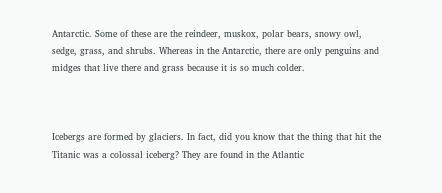Antarctic. Some of these are the reindeer, muskox, polar bears, snowy owl, sedge, grass, and shrubs. Whereas in the Antarctic, there are only penguins and midges that live there and grass because it is so much colder.



Icebergs are formed by glaciers. In fact, did you know that the thing that hit the Titanic was a colossal iceberg? They are found in the Atlantic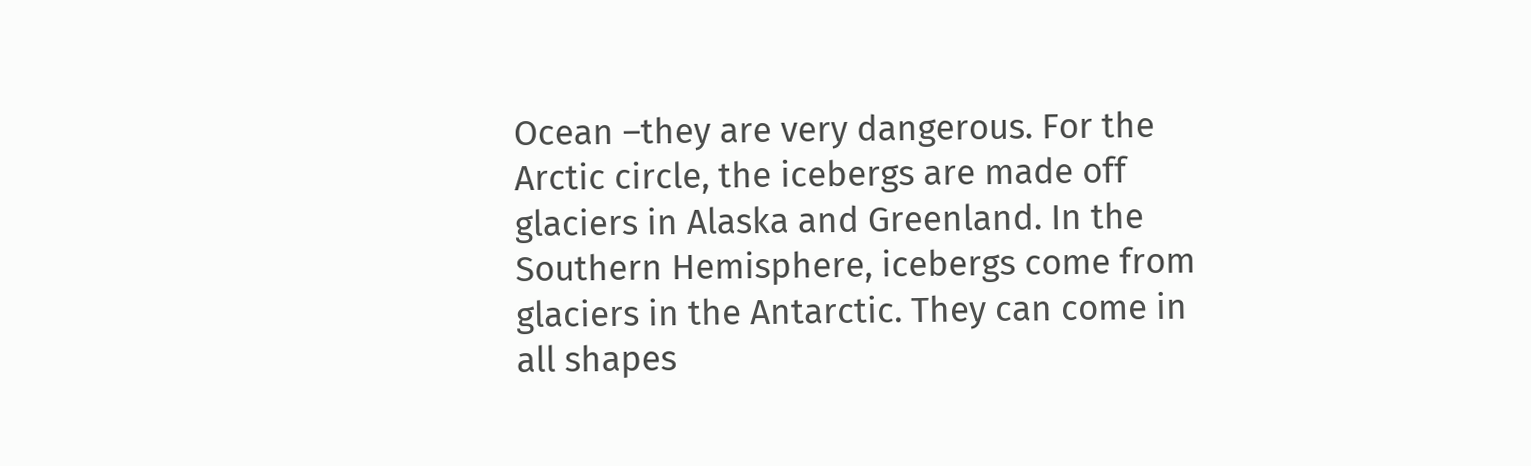Ocean –they are very dangerous. For the Arctic circle, the icebergs are made off glaciers in Alaska and Greenland. In the Southern Hemisphere, icebergs come from glaciers in the Antarctic. They can come in all shapes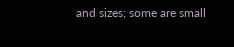and sizes; some are small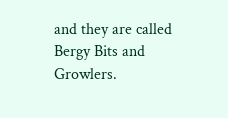and they are called Bergy Bits and Growlers.